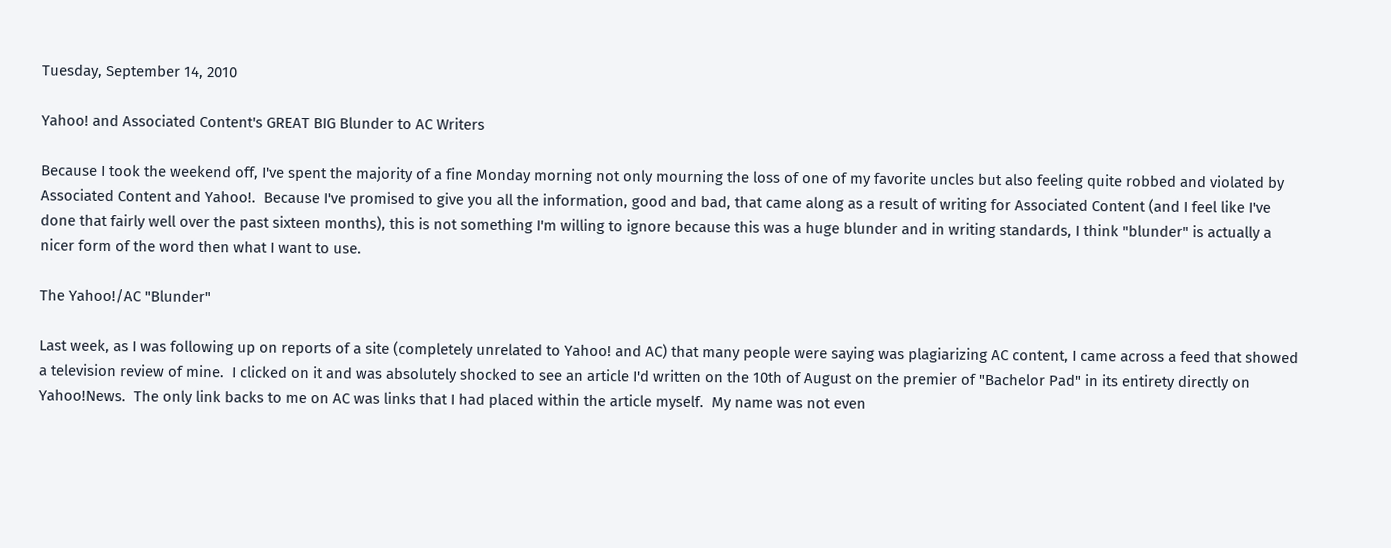Tuesday, September 14, 2010

Yahoo! and Associated Content's GREAT BIG Blunder to AC Writers

Because I took the weekend off, I've spent the majority of a fine Monday morning not only mourning the loss of one of my favorite uncles but also feeling quite robbed and violated by Associated Content and Yahoo!.  Because I've promised to give you all the information, good and bad, that came along as a result of writing for Associated Content (and I feel like I've done that fairly well over the past sixteen months), this is not something I'm willing to ignore because this was a huge blunder and in writing standards, I think "blunder" is actually a nicer form of the word then what I want to use.

The Yahoo!/AC "Blunder"

Last week, as I was following up on reports of a site (completely unrelated to Yahoo! and AC) that many people were saying was plagiarizing AC content, I came across a feed that showed a television review of mine.  I clicked on it and was absolutely shocked to see an article I'd written on the 10th of August on the premier of "Bachelor Pad" in its entirety directly on Yahoo!News.  The only link backs to me on AC was links that I had placed within the article myself.  My name was not even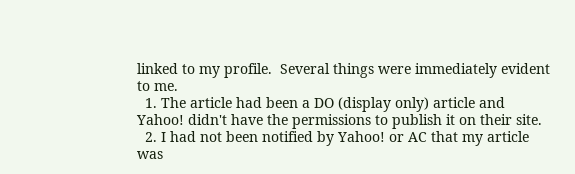linked to my profile.  Several things were immediately evident to me.
  1. The article had been a DO (display only) article and Yahoo! didn't have the permissions to publish it on their site.
  2. I had not been notified by Yahoo! or AC that my article was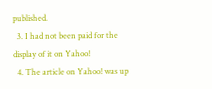published.
  3. I had not been paid for the display of it on Yahoo!
  4. The article on Yahoo! was up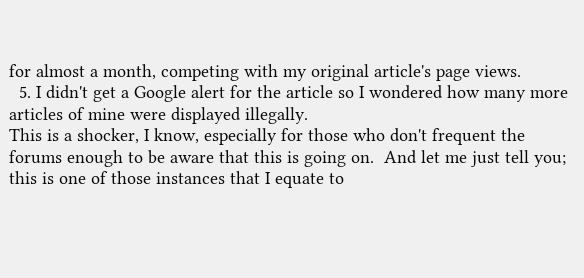for almost a month, competing with my original article's page views.
  5. I didn't get a Google alert for the article so I wondered how many more articles of mine were displayed illegally.
This is a shocker, I know, especially for those who don't frequent the forums enough to be aware that this is going on.  And let me just tell you; this is one of those instances that I equate to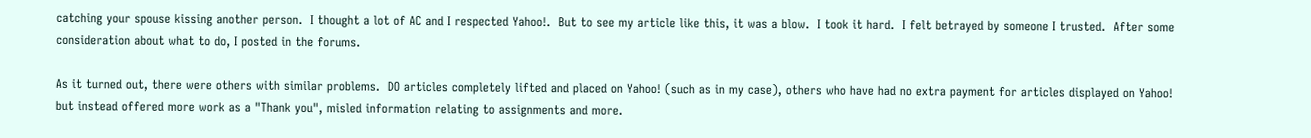catching your spouse kissing another person.  I thought a lot of AC and I respected Yahoo!.  But to see my article like this, it was a blow.  I took it hard.  I felt betrayed by someone I trusted.  After some consideration about what to do, I posted in the forums.

As it turned out, there were others with similar problems.  DO articles completely lifted and placed on Yahoo! (such as in my case), others who have had no extra payment for articles displayed on Yahoo! but instead offered more work as a "Thank you", misled information relating to assignments and more.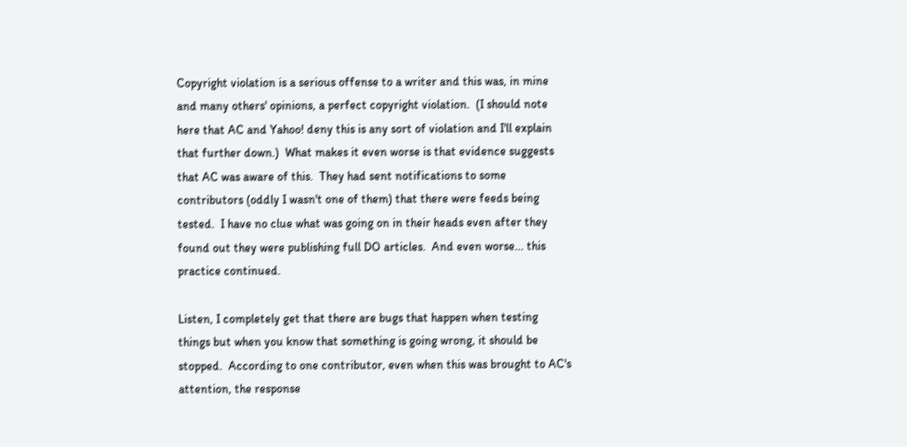Copyright violation is a serious offense to a writer and this was, in mine and many others' opinions, a perfect copyright violation.  (I should note here that AC and Yahoo! deny this is any sort of violation and I'll explain that further down.)  What makes it even worse is that evidence suggests that AC was aware of this.  They had sent notifications to some contributors (oddly I wasn't one of them) that there were feeds being tested.  I have no clue what was going on in their heads even after they found out they were publishing full DO articles.  And even worse... this practice continued.

Listen, I completely get that there are bugs that happen when testing things but when you know that something is going wrong, it should be stopped.  According to one contributor, even when this was brought to AC's attention, the response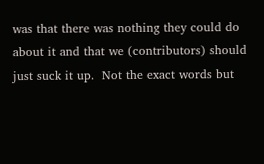was that there was nothing they could do about it and that we (contributors) should just suck it up.  Not the exact words but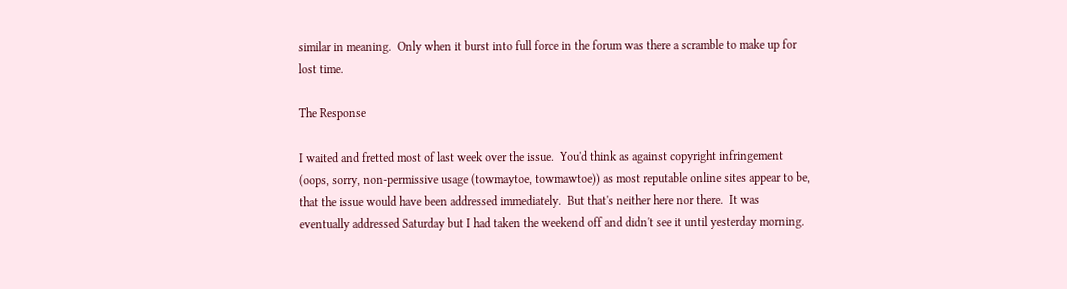similar in meaning.  Only when it burst into full force in the forum was there a scramble to make up for lost time.

The Response

I waited and fretted most of last week over the issue.  You'd think as against copyright infringement (oops, sorry, non-permissive usage (towmaytoe, towmawtoe)) as most reputable online sites appear to be, that the issue would have been addressed immediately.  But that's neither here nor there.  It was eventually addressed Saturday but I had taken the weekend off and didn't see it until yesterday morning.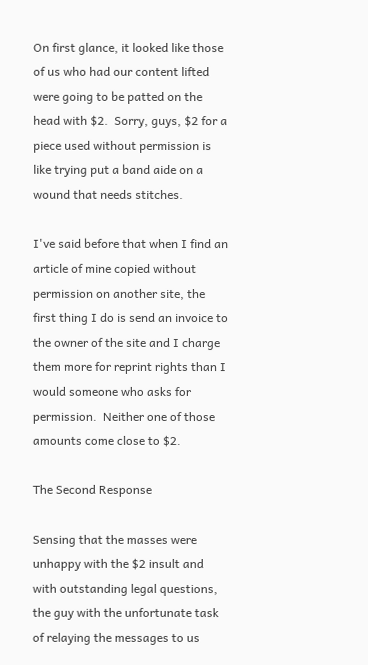On first glance, it looked like those of us who had our content lifted were going to be patted on the head with $2.  Sorry, guys, $2 for a piece used without permission is like trying put a band aide on a wound that needs stitches.

I've said before that when I find an article of mine copied without permission on another site, the first thing I do is send an invoice to the owner of the site and I charge them more for reprint rights than I would someone who asks for permission.  Neither one of those amounts come close to $2.

The Second Response

Sensing that the masses were unhappy with the $2 insult and with outstanding legal questions, the guy with the unfortunate task of relaying the messages to us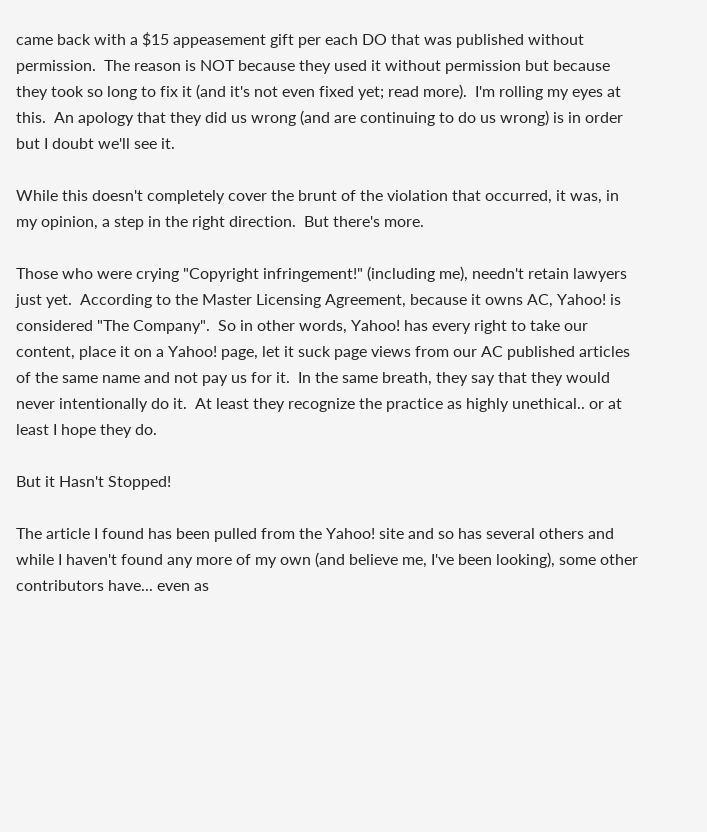came back with a $15 appeasement gift per each DO that was published without permission.  The reason is NOT because they used it without permission but because they took so long to fix it (and it's not even fixed yet; read more).  I'm rolling my eyes at this.  An apology that they did us wrong (and are continuing to do us wrong) is in order but I doubt we'll see it.

While this doesn't completely cover the brunt of the violation that occurred, it was, in my opinion, a step in the right direction.  But there's more.

Those who were crying "Copyright infringement!" (including me), needn't retain lawyers just yet.  According to the Master Licensing Agreement, because it owns AC, Yahoo! is considered "The Company".  So in other words, Yahoo! has every right to take our content, place it on a Yahoo! page, let it suck page views from our AC published articles of the same name and not pay us for it.  In the same breath, they say that they would never intentionally do it.  At least they recognize the practice as highly unethical.. or at least I hope they do.

But it Hasn't Stopped!

The article I found has been pulled from the Yahoo! site and so has several others and while I haven't found any more of my own (and believe me, I've been looking), some other contributors have... even as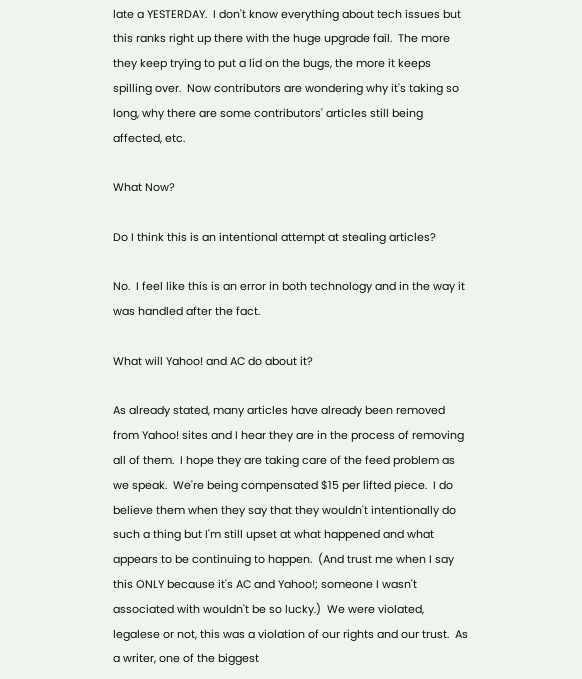late a YESTERDAY.  I don't know everything about tech issues but this ranks right up there with the huge upgrade fail.  The more they keep trying to put a lid on the bugs, the more it keeps spilling over.  Now contributors are wondering why it's taking so long, why there are some contributors' articles still being affected, etc.

What Now?

Do I think this is an intentional attempt at stealing articles?

No.  I feel like this is an error in both technology and in the way it was handled after the fact.

What will Yahoo! and AC do about it?

As already stated, many articles have already been removed from Yahoo! sites and I hear they are in the process of removing all of them.  I hope they are taking care of the feed problem as we speak.  We're being compensated $15 per lifted piece.  I do believe them when they say that they wouldn't intentionally do such a thing but I'm still upset at what happened and what appears to be continuing to happen.  (And trust me when I say this ONLY because it's AC and Yahoo!; someone I wasn't associated with wouldn't be so lucky.)  We were violated, legalese or not, this was a violation of our rights and our trust.  As a writer, one of the biggest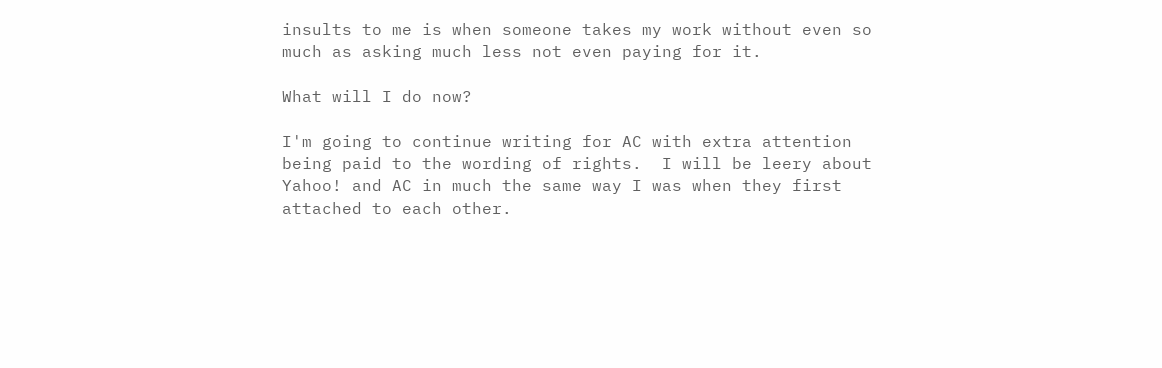insults to me is when someone takes my work without even so much as asking much less not even paying for it.

What will I do now?

I'm going to continue writing for AC with extra attention being paid to the wording of rights.  I will be leery about Yahoo! and AC in much the same way I was when they first attached to each other.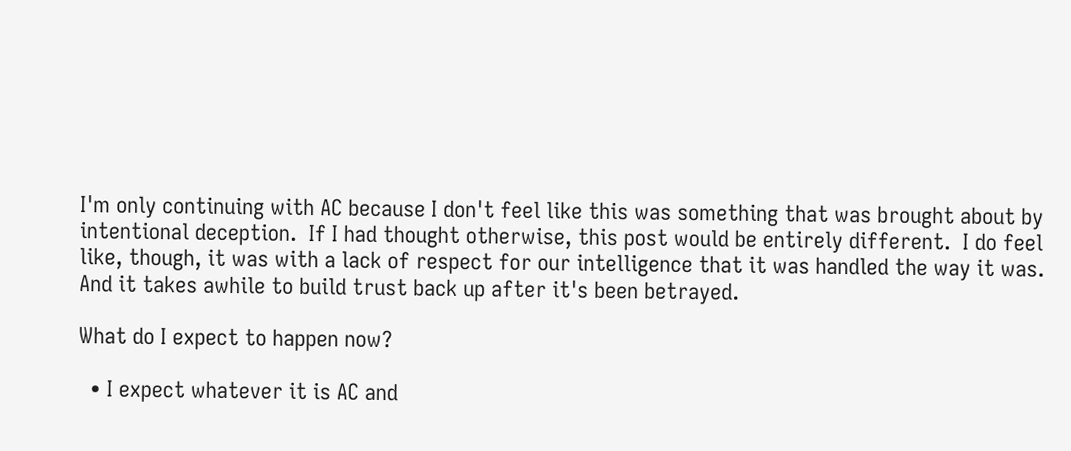I'm only continuing with AC because I don't feel like this was something that was brought about by intentional deception.  If I had thought otherwise, this post would be entirely different.  I do feel like, though, it was with a lack of respect for our intelligence that it was handled the way it was.  And it takes awhile to build trust back up after it's been betrayed.

What do I expect to happen now?

  • I expect whatever it is AC and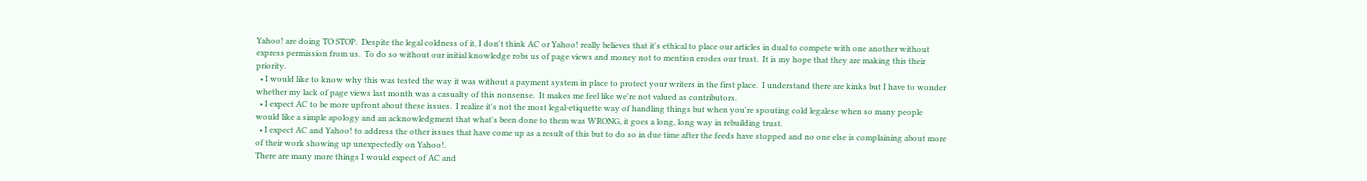Yahoo! are doing TO STOP.  Despite the legal coldness of it, I don't think AC or Yahoo! really believes that it's ethical to place our articles in dual to compete with one another without express permission from us.  To do so without our initial knowledge robs us of page views and money not to mention erodes our trust.  It is my hope that they are making this their priority.
  • I would like to know why this was tested the way it was without a payment system in place to protect your writers in the first place.  I understand there are kinks but I have to wonder whether my lack of page views last month was a casualty of this nonsense.  It makes me feel like we're not valued as contributors.
  • I expect AC to be more upfront about these issues.  I realize it's not the most legal-etiquette way of handling things but when you're spouting cold legalese when so many people would like a simple apology and an acknowledgment that what's been done to them was WRONG, it goes a long, long way in rebuilding trust.
  • I expect AC and Yahoo! to address the other issues that have come up as a result of this but to do so in due time after the feeds have stopped and no one else is complaining about more of their work showing up unexpectedly on Yahoo!.
There are many more things I would expect of AC and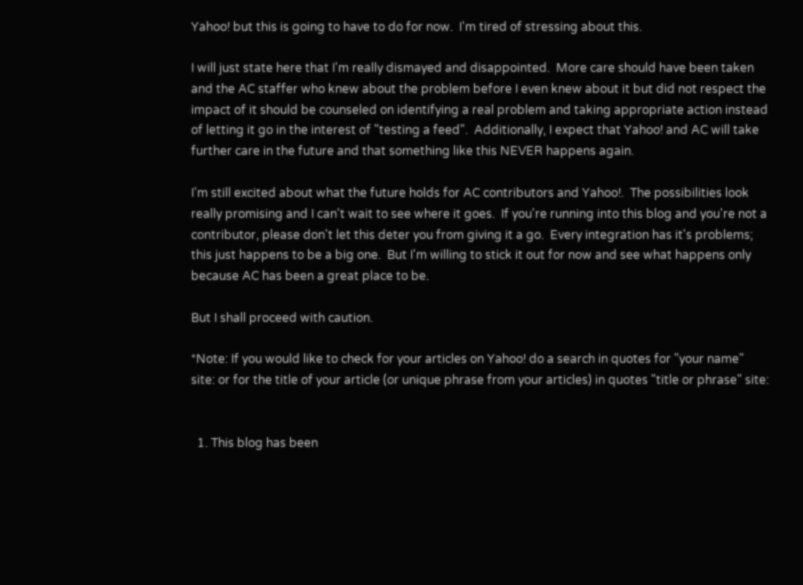Yahoo! but this is going to have to do for now.  I'm tired of stressing about this.

I will just state here that I'm really dismayed and disappointed.  More care should have been taken and the AC staffer who knew about the problem before I even knew about it but did not respect the impact of it should be counseled on identifying a real problem and taking appropriate action instead of letting it go in the interest of "testing a feed".  Additionally, I expect that Yahoo! and AC will take further care in the future and that something like this NEVER happens again.

I'm still excited about what the future holds for AC contributors and Yahoo!.  The possibilities look really promising and I can't wait to see where it goes.  If you're running into this blog and you're not a contributor, please don't let this deter you from giving it a go.  Every integration has it's problems; this just happens to be a big one.  But I'm willing to stick it out for now and see what happens only because AC has been a great place to be.

But I shall proceed with caution.

*Note: If you would like to check for your articles on Yahoo! do a search in quotes for "your name" site: or for the title of your article (or unique phrase from your articles) in quotes "title or phrase" site:


  1. This blog has been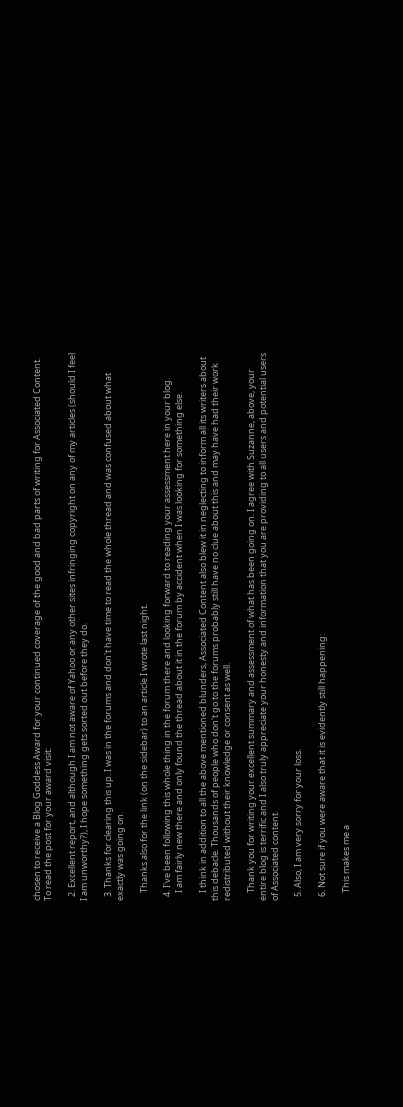chosen to receive a Blog Goddess Award for your continued coverage of the good and bad parts of writing for Associated Content. To read the post for your award visit:

  2. Excellent report, and although I am not aware of Yahoo or any other sites infringing copyright on any of my articles (should I feel I am unworthy?), I hope something gets sorted out before they do.

  3. Thanks for clearing this up. I was in the forums and don't have time to read the whole thread and was confused about what exactly was going on.

    Thanks also for the link (on the sidebar) to an article I wrote last night.

  4. I've been following this whole thing in the forum there and looking forward to reading your assessment here in your blog.
    I am fairly new there and only found the thread about it in the forum by accident when I was looking for something else.

    I think in addition to all the above mentioned blunders, Associated Content also blew it in neglecting to inform all its writers about this debacle. Thousands of people who don't go to the forums probably still have no clue about this and may have had their work redistributed without their knowledge or consent as well.

    Thank you for writing your excellent summary and assessment of what has been going on. I agree with Suzanne, above, your entire blog is terrific and I also truly appreciate your honesty and information that you are providing to all users and potential users of Associated content.

  5. Also, I am very sorry for your loss.

  6. Not sure if you were aware that it is evidently still happening:

    This makes me a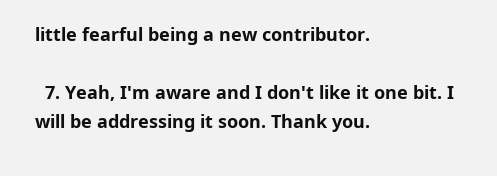little fearful being a new contributor.

  7. Yeah, I'm aware and I don't like it one bit. I will be addressing it soon. Thank you.